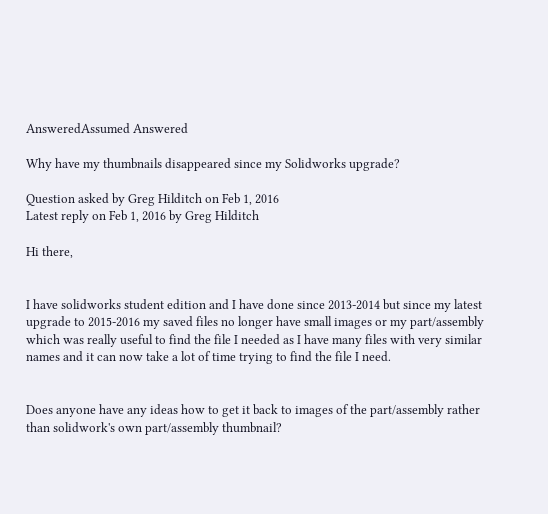AnsweredAssumed Answered

Why have my thumbnails disappeared since my Solidworks upgrade?

Question asked by Greg Hilditch on Feb 1, 2016
Latest reply on Feb 1, 2016 by Greg Hilditch

Hi there,


I have solidworks student edition and I have done since 2013-2014 but since my latest upgrade to 2015-2016 my saved files no longer have small images or my part/assembly which was really useful to find the file I needed as I have many files with very similar names and it can now take a lot of time trying to find the file I need.


Does anyone have any ideas how to get it back to images of the part/assembly rather than solidwork's own part/assembly thumbnail?